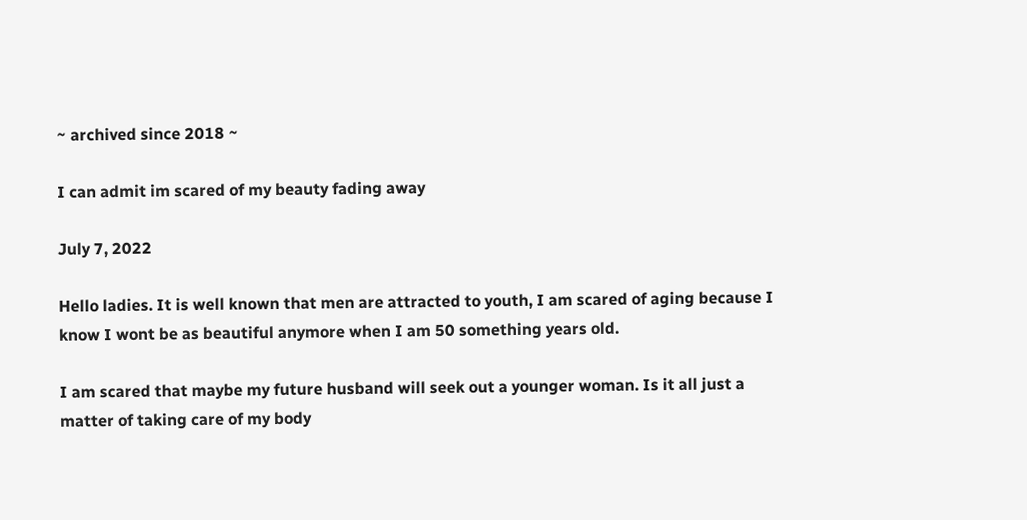~ archived since 2018 ~

I can admit im scared of my beauty fading away

July 7, 2022

Hello ladies. It is well known that men are attracted to youth, I am scared of aging because I know I wont be as beautiful anymore when I am 50 something years old.

I am scared that maybe my future husband will seek out a younger woman. Is it all just a matter of taking care of my body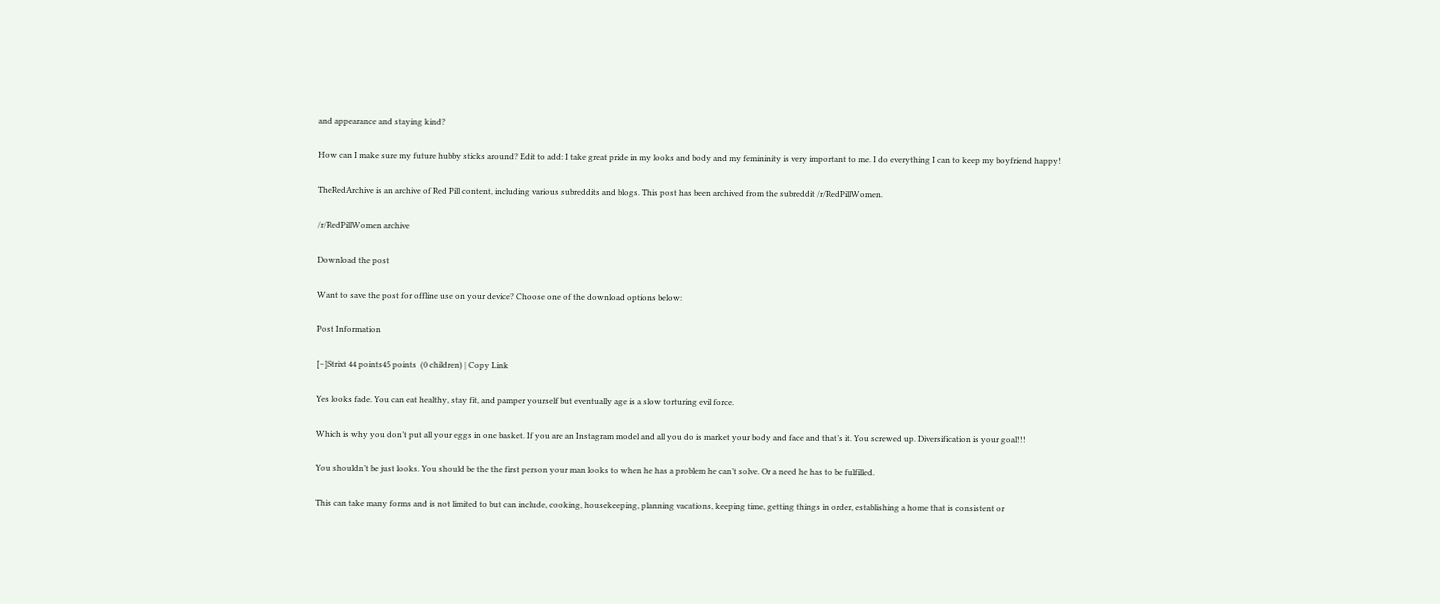and appearance and staying kind?

How can I make sure my future hubby sticks around? Edit to add: I take great pride in my looks and body and my femininity is very important to me. I do everything I can to keep my boyfriend happy!

TheRedArchive is an archive of Red Pill content, including various subreddits and blogs. This post has been archived from the subreddit /r/RedPillWomen.

/r/RedPillWomen archive

Download the post

Want to save the post for offline use on your device? Choose one of the download options below:

Post Information

[–]Strixt 44 points45 points  (0 children) | Copy Link

Yes looks fade. You can eat healthy, stay fit, and pamper yourself but eventually age is a slow torturing evil force.

Which is why you don’t put all your eggs in one basket. If you are an Instagram model and all you do is market your body and face and that’s it. You screwed up. Diversification is your goal!!!

You shouldn’t be just looks. You should be the the first person your man looks to when he has a problem he can’t solve. Or a need he has to be fulfilled.

This can take many forms and is not limited to but can include, cooking, housekeeping, planning vacations, keeping time, getting things in order, establishing a home that is consistent or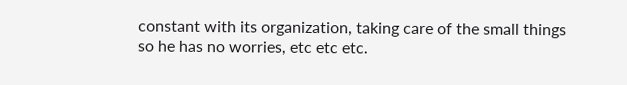constant with its organization, taking care of the small things so he has no worries, etc etc etc.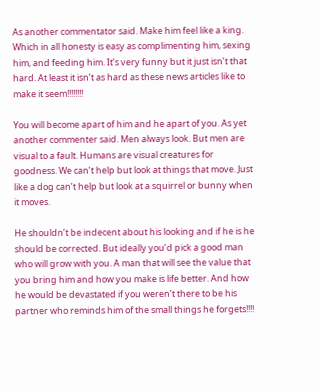As another commentator said. Make him feel like a king. Which in all honesty is easy as complimenting him, sexing him, and feeding him. It’s very funny but it just isn’t that hard. At least it isn’t as hard as these news articles like to make it seem!!!!!!!!

You will become apart of him and he apart of you. As yet another commenter said. Men always look. But men are visual to a fault. Humans are visual creatures for goodness. We can’t help but look at things that move. Just like a dog can’t help but look at a squirrel or bunny when it moves.

He shouldn’t be indecent about his looking and if he is he should be corrected. But ideally you’d pick a good man who will grow with you. A man that will see the value that you bring him and how you make is life better. And how he would be devastated if you weren’t there to be his partner who reminds him of the small things he forgets!!!!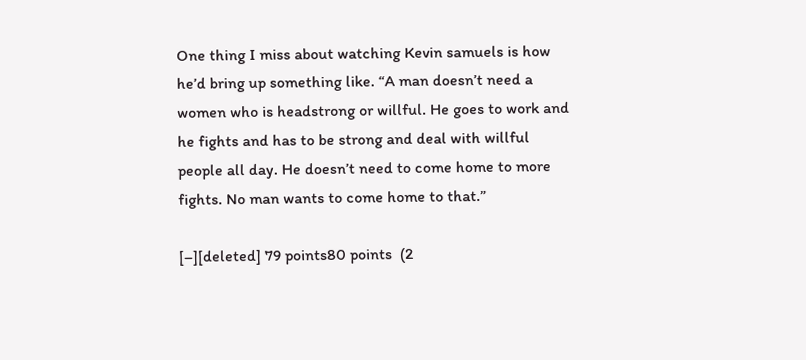One thing I miss about watching Kevin samuels is how he’d bring up something like. “A man doesn’t need a women who is headstrong or willful. He goes to work and he fights and has to be strong and deal with willful people all day. He doesn’t need to come home to more fights. No man wants to come home to that.”

[–][deleted] 79 points80 points  (2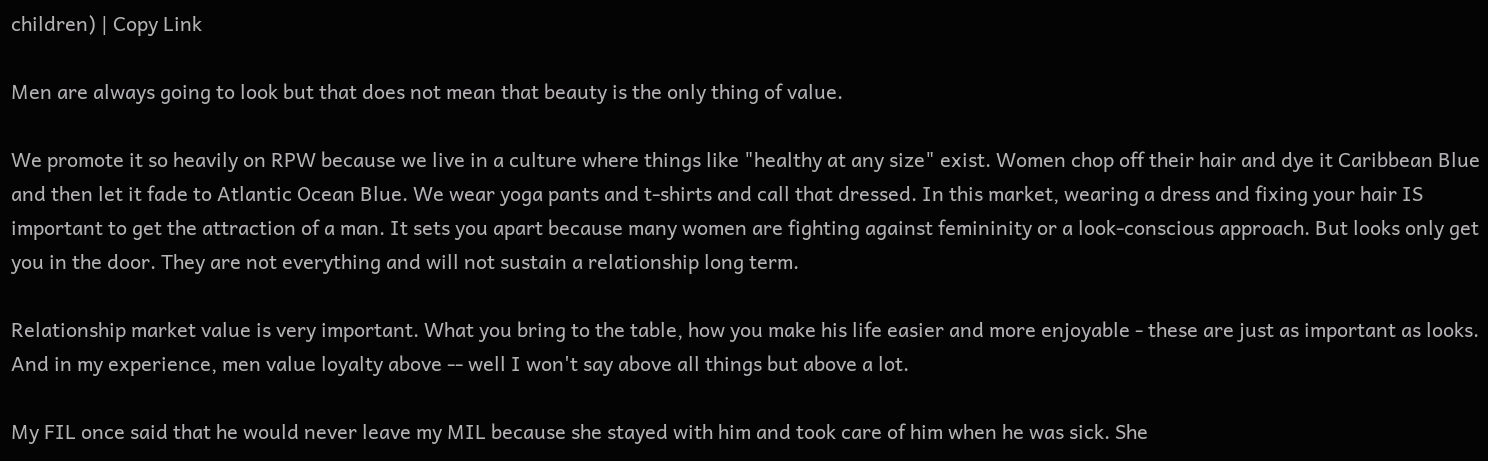children) | Copy Link

Men are always going to look but that does not mean that beauty is the only thing of value.

We promote it so heavily on RPW because we live in a culture where things like "healthy at any size" exist. Women chop off their hair and dye it Caribbean Blue and then let it fade to Atlantic Ocean Blue. We wear yoga pants and t-shirts and call that dressed. In this market, wearing a dress and fixing your hair IS important to get the attraction of a man. It sets you apart because many women are fighting against femininity or a look-conscious approach. But looks only get you in the door. They are not everything and will not sustain a relationship long term.

Relationship market value is very important. What you bring to the table, how you make his life easier and more enjoyable - these are just as important as looks. And in my experience, men value loyalty above -- well I won't say above all things but above a lot.

My FIL once said that he would never leave my MIL because she stayed with him and took care of him when he was sick. She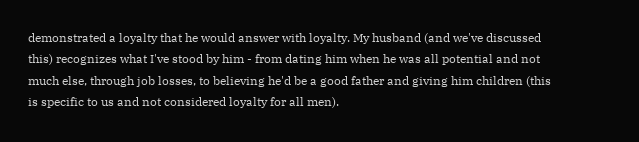demonstrated a loyalty that he would answer with loyalty. My husband (and we've discussed this) recognizes what I've stood by him - from dating him when he was all potential and not much else, through job losses, to believing he'd be a good father and giving him children (this is specific to us and not considered loyalty for all men).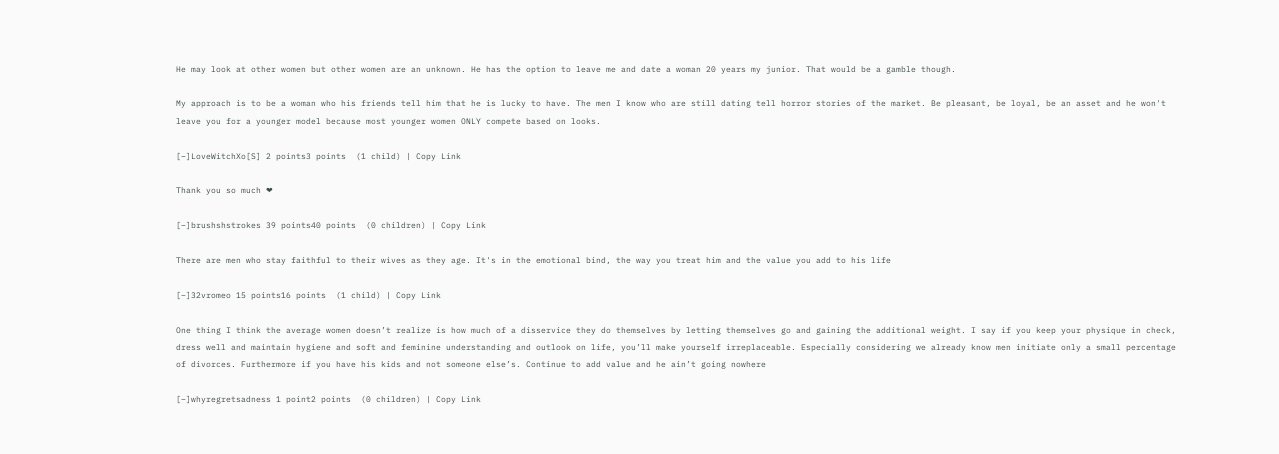He may look at other women but other women are an unknown. He has the option to leave me and date a woman 20 years my junior. That would be a gamble though.

My approach is to be a woman who his friends tell him that he is lucky to have. The men I know who are still dating tell horror stories of the market. Be pleasant, be loyal, be an asset and he won't leave you for a younger model because most younger women ONLY compete based on looks.

[–]LoveWitchXo[S] 2 points3 points  (1 child) | Copy Link

Thank you so much ❤

[–]brushshstrokes 39 points40 points  (0 children) | Copy Link

There are men who stay faithful to their wives as they age. It's in the emotional bind, the way you treat him and the value you add to his life

[–]32vromeo 15 points16 points  (1 child) | Copy Link

One thing I think the average women doesn’t realize is how much of a disservice they do themselves by letting themselves go and gaining the additional weight. I say if you keep your physique in check, dress well and maintain hygiene and soft and feminine understanding and outlook on life, you’ll make yourself irreplaceable. Especially considering we already know men initiate only a small percentage of divorces. Furthermore if you have his kids and not someone else’s. Continue to add value and he ain’t going nowhere

[–]whyregretsadness 1 point2 points  (0 children) | Copy Link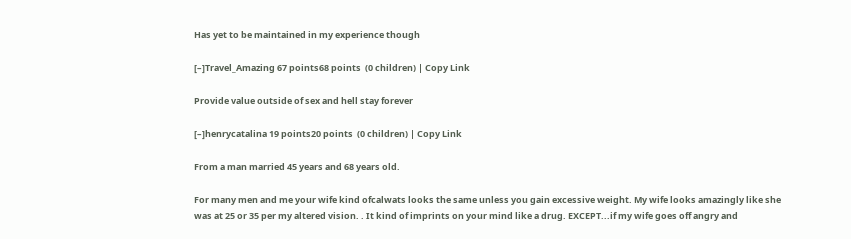Has yet to be maintained in my experience though

[–]Travel_Amazing 67 points68 points  (0 children) | Copy Link

Provide value outside of sex and hell stay forever

[–]henrycatalina 19 points20 points  (0 children) | Copy Link

From a man married 45 years and 68 years old.

For many men and me your wife kind ofcalwats looks the same unless you gain excessive weight. My wife looks amazingly like she was at 25 or 35 per my altered vision. . It kind of imprints on your mind like a drug. EXCEPT...if my wife goes off angry and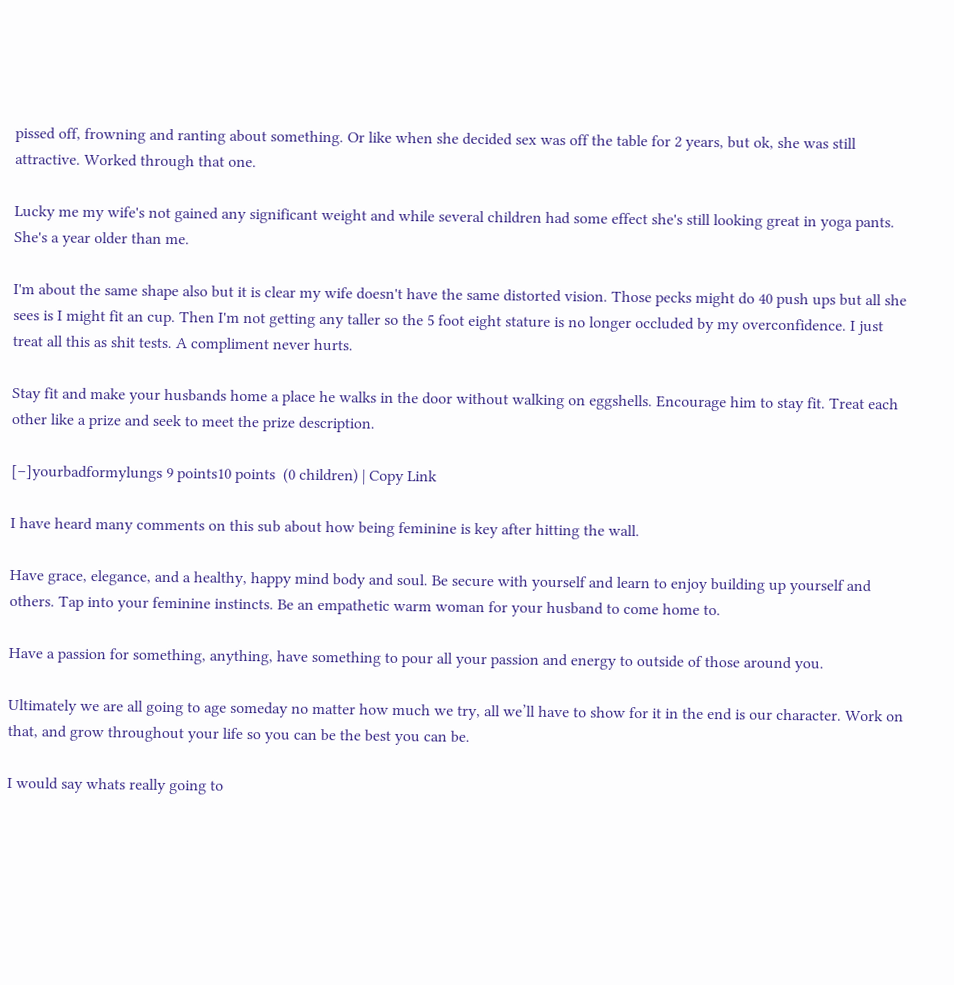pissed off, frowning and ranting about something. Or like when she decided sex was off the table for 2 years, but ok, she was still attractive. Worked through that one.

Lucky me my wife's not gained any significant weight and while several children had some effect she's still looking great in yoga pants. She's a year older than me.

I'm about the same shape also but it is clear my wife doesn't have the same distorted vision. Those pecks might do 40 push ups but all she sees is I might fit an cup. Then I'm not getting any taller so the 5 foot eight stature is no longer occluded by my overconfidence. I just treat all this as shit tests. A compliment never hurts.

Stay fit and make your husbands home a place he walks in the door without walking on eggshells. Encourage him to stay fit. Treat each other like a prize and seek to meet the prize description.

[–]yourbadformylungs 9 points10 points  (0 children) | Copy Link

I have heard many comments on this sub about how being feminine is key after hitting the wall.

Have grace, elegance, and a healthy, happy mind body and soul. Be secure with yourself and learn to enjoy building up yourself and others. Tap into your feminine instincts. Be an empathetic warm woman for your husband to come home to.

Have a passion for something, anything, have something to pour all your passion and energy to outside of those around you.

Ultimately we are all going to age someday no matter how much we try, all we’ll have to show for it in the end is our character. Work on that, and grow throughout your life so you can be the best you can be.

I would say whats really going to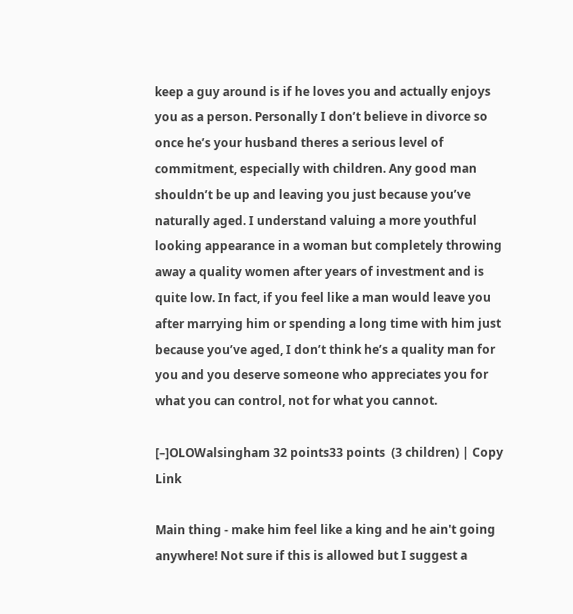keep a guy around is if he loves you and actually enjoys you as a person. Personally I don’t believe in divorce so once he’s your husband theres a serious level of commitment, especially with children. Any good man shouldn’t be up and leaving you just because you’ve naturally aged. I understand valuing a more youthful looking appearance in a woman but completely throwing away a quality women after years of investment and is quite low. In fact, if you feel like a man would leave you after marrying him or spending a long time with him just because you’ve aged, I don’t think he’s a quality man for you and you deserve someone who appreciates you for what you can control, not for what you cannot.

[–]OLOWalsingham 32 points33 points  (3 children) | Copy Link

Main thing - make him feel like a king and he ain't going anywhere! Not sure if this is allowed but I suggest a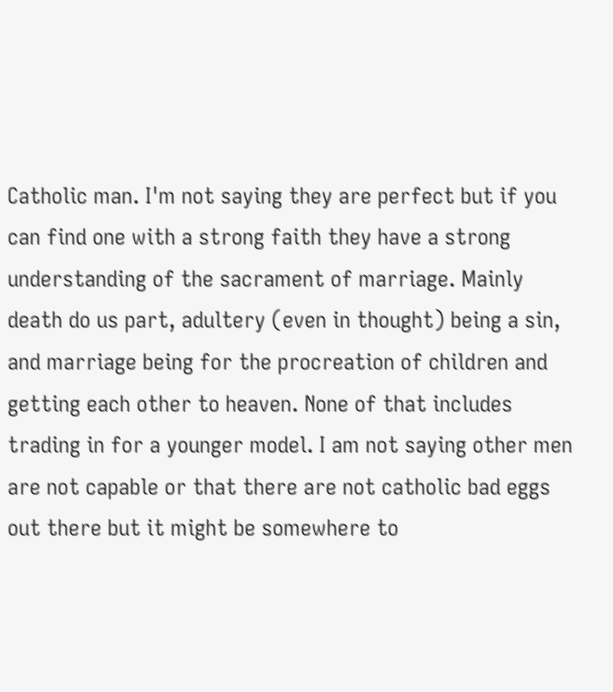Catholic man. I'm not saying they are perfect but if you can find one with a strong faith they have a strong understanding of the sacrament of marriage. Mainly death do us part, adultery (even in thought) being a sin, and marriage being for the procreation of children and getting each other to heaven. None of that includes trading in for a younger model. I am not saying other men are not capable or that there are not catholic bad eggs out there but it might be somewhere to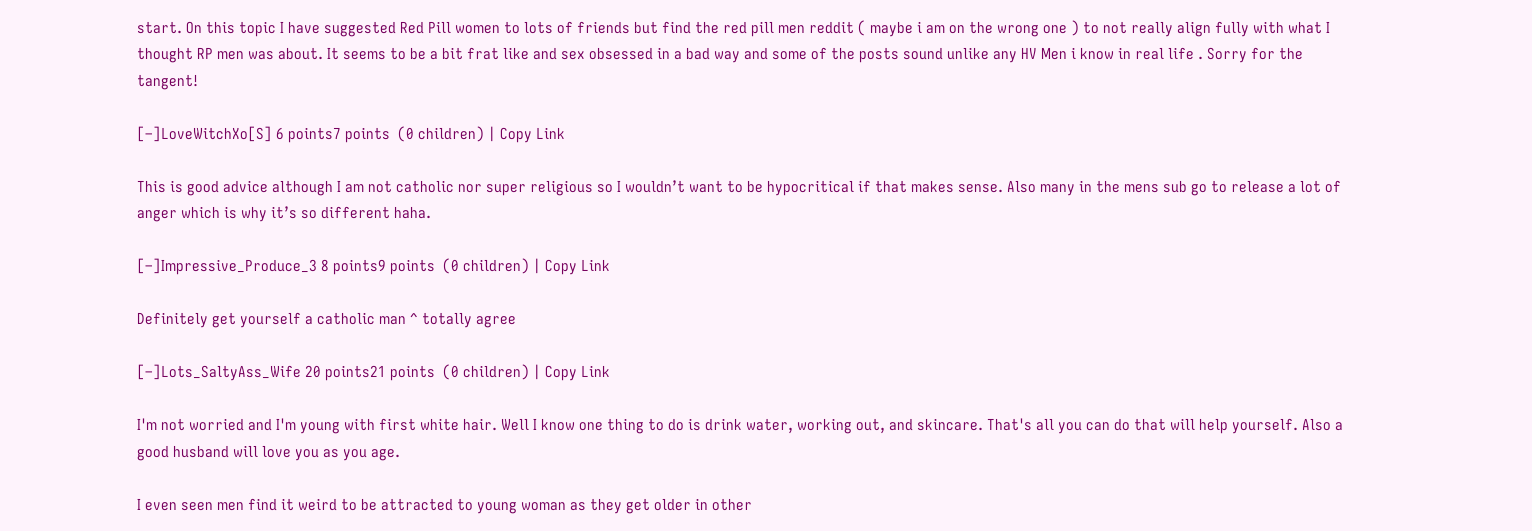start. On this topic I have suggested Red Pill women to lots of friends but find the red pill men reddit ( maybe i am on the wrong one ) to not really align fully with what I thought RP men was about. It seems to be a bit frat like and sex obsessed in a bad way and some of the posts sound unlike any HV Men i know in real life . Sorry for the tangent!

[–]LoveWitchXo[S] 6 points7 points  (0 children) | Copy Link

This is good advice although I am not catholic nor super religious so I wouldn’t want to be hypocritical if that makes sense. Also many in the mens sub go to release a lot of anger which is why it’s so different haha.

[–]Impressive_Produce_3 8 points9 points  (0 children) | Copy Link

Definitely get yourself a catholic man ^ totally agree

[–]Lots_SaltyAss_Wife 20 points21 points  (0 children) | Copy Link

I'm not worried and I'm young with first white hair. Well I know one thing to do is drink water, working out, and skincare. That's all you can do that will help yourself. Also a good husband will love you as you age.

I even seen men find it weird to be attracted to young woman as they get older in other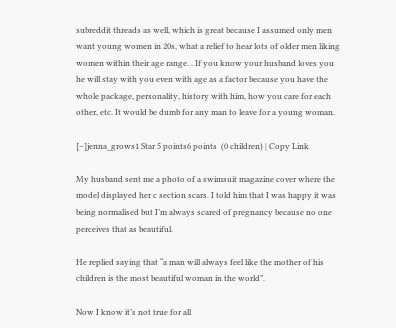subreddit threads as well, which is great because I assumed only men want young women in 20s, what a relief to hear lots of older men liking women within their age range. . If you know your husband loves you he will stay with you even with age as a factor because you have the whole package, personality, history with him, how you care for each other, etc. It would be dumb for any man to leave for a young woman.

[–]jenna_grows1 Star 5 points6 points  (0 children) | Copy Link

My husband sent me a photo of a swimsuit magazine cover where the model displayed her c section scars. I told him that I was happy it was being normalised but I’m always scared of pregnancy because no one perceives that as beautiful.

He replied saying that “a man will always feel like the mother of his children is the most beautiful woman in the world”.

Now I know it’s not true for all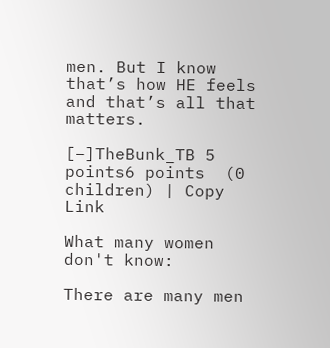men. But I know that’s how HE feels and that’s all that matters.

[–]TheBunk_TB 5 points6 points  (0 children) | Copy Link

What many women don't know:

There are many men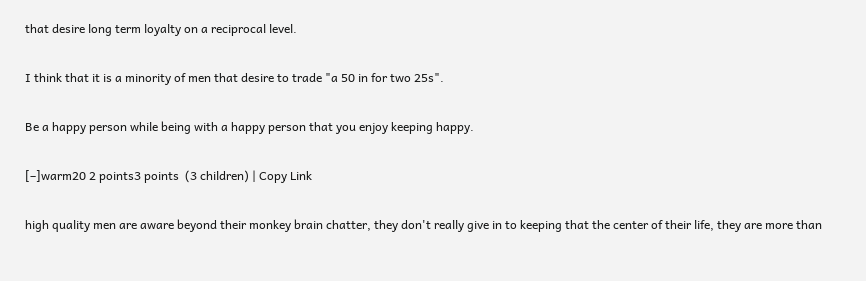that desire long term loyalty on a reciprocal level.

I think that it is a minority of men that desire to trade "a 50 in for two 25s".

Be a happy person while being with a happy person that you enjoy keeping happy.

[–]warm20 2 points3 points  (3 children) | Copy Link

high quality men are aware beyond their monkey brain chatter, they don't really give in to keeping that the center of their life, they are more than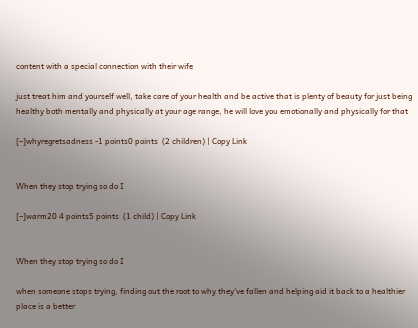content with a special connection with their wife

just treat him and yourself well, take care of your health and be active that is plenty of beauty for just being healthy both mentally and physically at your age range, he will love you emotionally and physically for that

[–]whyregretsadness -1 points0 points  (2 children) | Copy Link


When they stop trying so do I

[–]warm20 4 points5 points  (1 child) | Copy Link


When they stop trying so do I

when someone stops trying, finding out the root to why they've fallen and helping aid it back to a healthier place is a better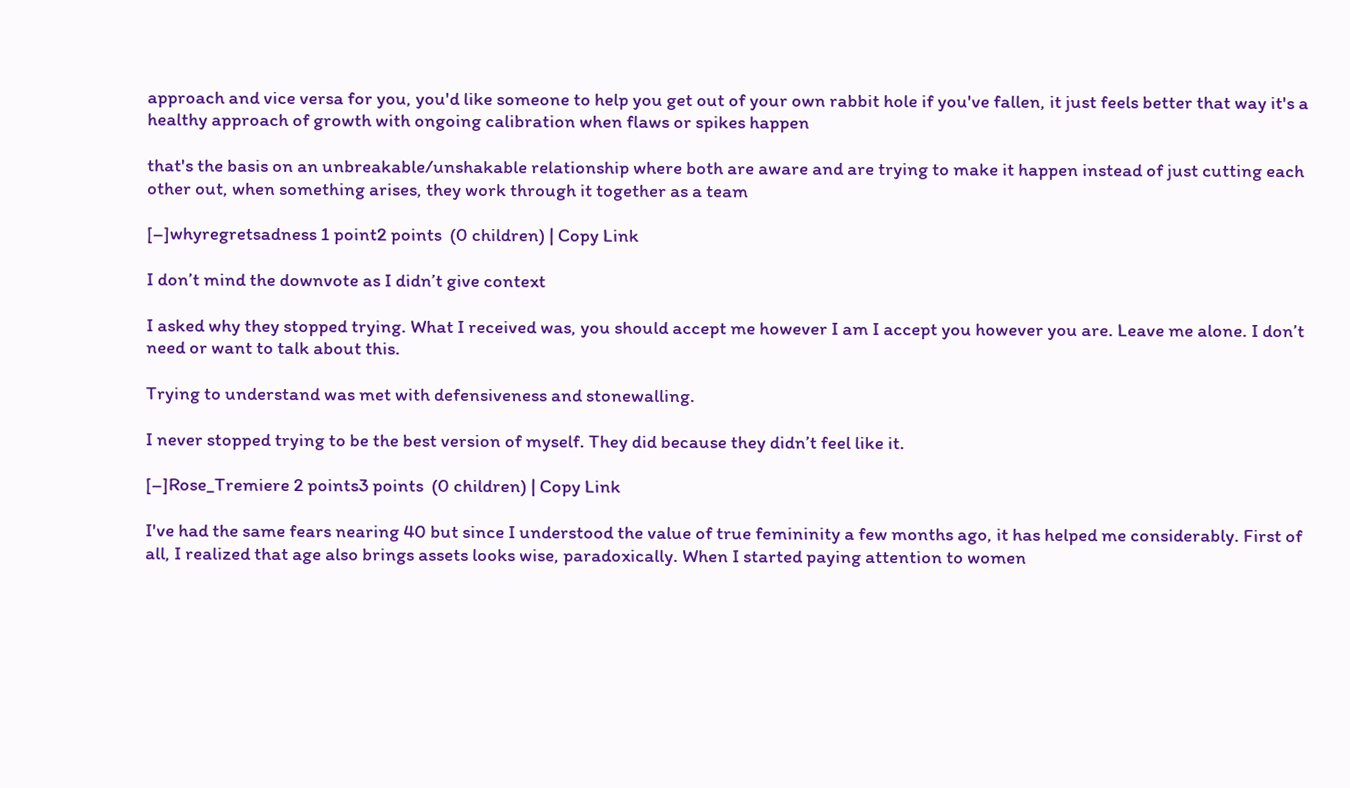approach and vice versa for you, you'd like someone to help you get out of your own rabbit hole if you've fallen, it just feels better that way it's a healthy approach of growth with ongoing calibration when flaws or spikes happen

that's the basis on an unbreakable/unshakable relationship where both are aware and are trying to make it happen instead of just cutting each other out, when something arises, they work through it together as a team

[–]whyregretsadness 1 point2 points  (0 children) | Copy Link

I don’t mind the downvote as I didn’t give context

I asked why they stopped trying. What I received was, you should accept me however I am I accept you however you are. Leave me alone. I don’t need or want to talk about this.

Trying to understand was met with defensiveness and stonewalling.

I never stopped trying to be the best version of myself. They did because they didn’t feel like it.

[–]Rose_Tremiere 2 points3 points  (0 children) | Copy Link

I've had the same fears nearing 40 but since I understood the value of true femininity a few months ago, it has helped me considerably. First of all, I realized that age also brings assets looks wise, paradoxically. When I started paying attention to women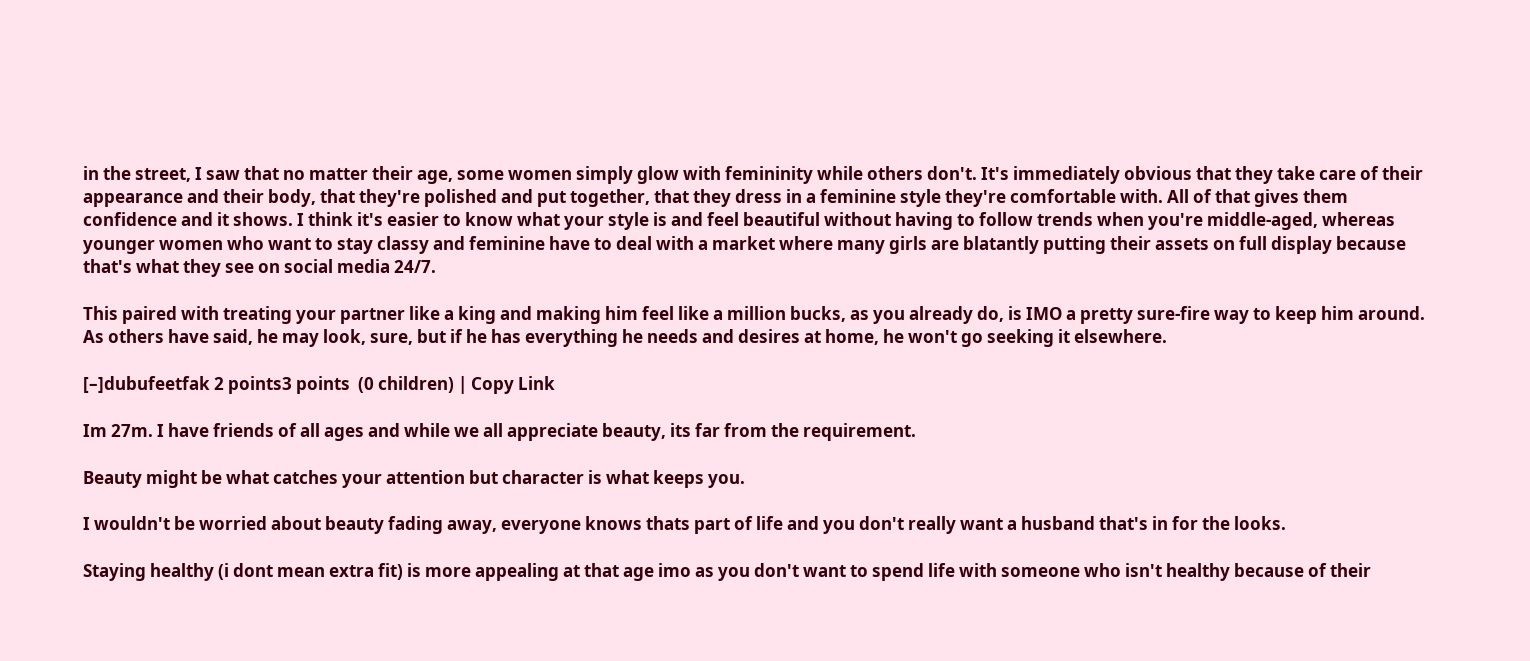in the street, I saw that no matter their age, some women simply glow with femininity while others don't. It's immediately obvious that they take care of their appearance and their body, that they're polished and put together, that they dress in a feminine style they're comfortable with. All of that gives them confidence and it shows. I think it's easier to know what your style is and feel beautiful without having to follow trends when you're middle-aged, whereas younger women who want to stay classy and feminine have to deal with a market where many girls are blatantly putting their assets on full display because that's what they see on social media 24/7.

This paired with treating your partner like a king and making him feel like a million bucks, as you already do, is IMO a pretty sure-fire way to keep him around. As others have said, he may look, sure, but if he has everything he needs and desires at home, he won't go seeking it elsewhere.

[–]dubufeetfak 2 points3 points  (0 children) | Copy Link

Im 27m. I have friends of all ages and while we all appreciate beauty, its far from the requirement.

Beauty might be what catches your attention but character is what keeps you.

I wouldn't be worried about beauty fading away, everyone knows thats part of life and you don't really want a husband that's in for the looks.

Staying healthy (i dont mean extra fit) is more appealing at that age imo as you don't want to spend life with someone who isn't healthy because of their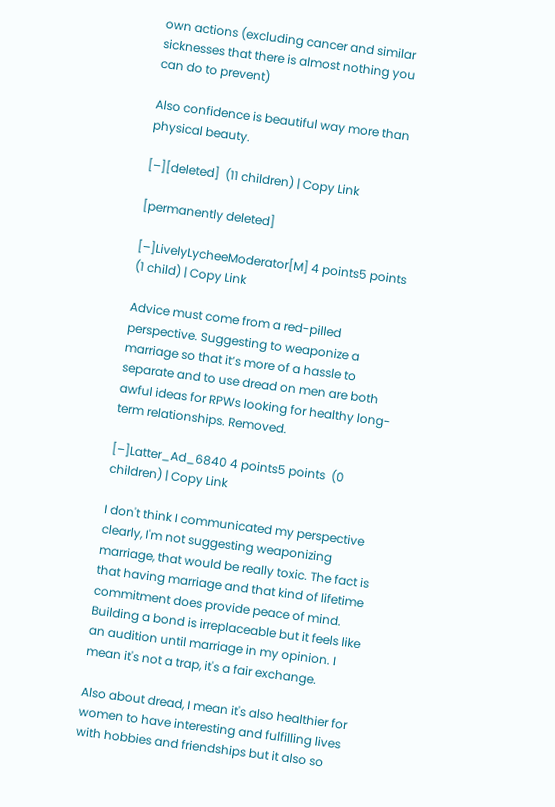own actions (excluding cancer and similar sicknesses that there is almost nothing you can do to prevent)

Also confidence is beautiful way more than physical beauty.

[–][deleted]  (11 children) | Copy Link

[permanently deleted]

[–]LivelyLycheeModerator[M] 4 points5 points  (1 child) | Copy Link

Advice must come from a red-pilled perspective. Suggesting to weaponize a marriage so that it’s more of a hassle to separate and to use dread on men are both awful ideas for RPWs looking for healthy long-term relationships. Removed.

[–]Latter_Ad_6840 4 points5 points  (0 children) | Copy Link

I don't think I communicated my perspective clearly, I'm not suggesting weaponizing marriage, that would be really toxic. The fact is that having marriage and that kind of lifetime commitment does provide peace of mind. Building a bond is irreplaceable but it feels like an audition until marriage in my opinion. I mean it's not a trap, it's a fair exchange.

Also about dread, I mean it's also healthier for women to have interesting and fulfilling lives with hobbies and friendships but it also so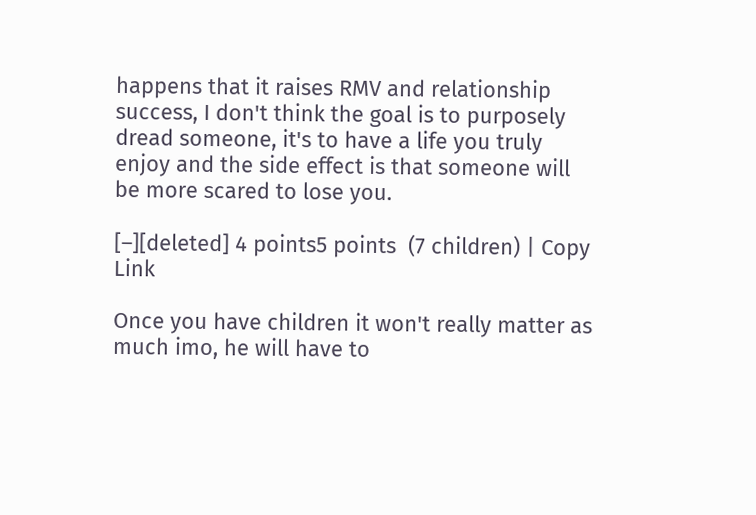happens that it raises RMV and relationship success, I don't think the goal is to purposely dread someone, it's to have a life you truly enjoy and the side effect is that someone will be more scared to lose you.

[–][deleted] 4 points5 points  (7 children) | Copy Link

Once you have children it won't really matter as much imo, he will have to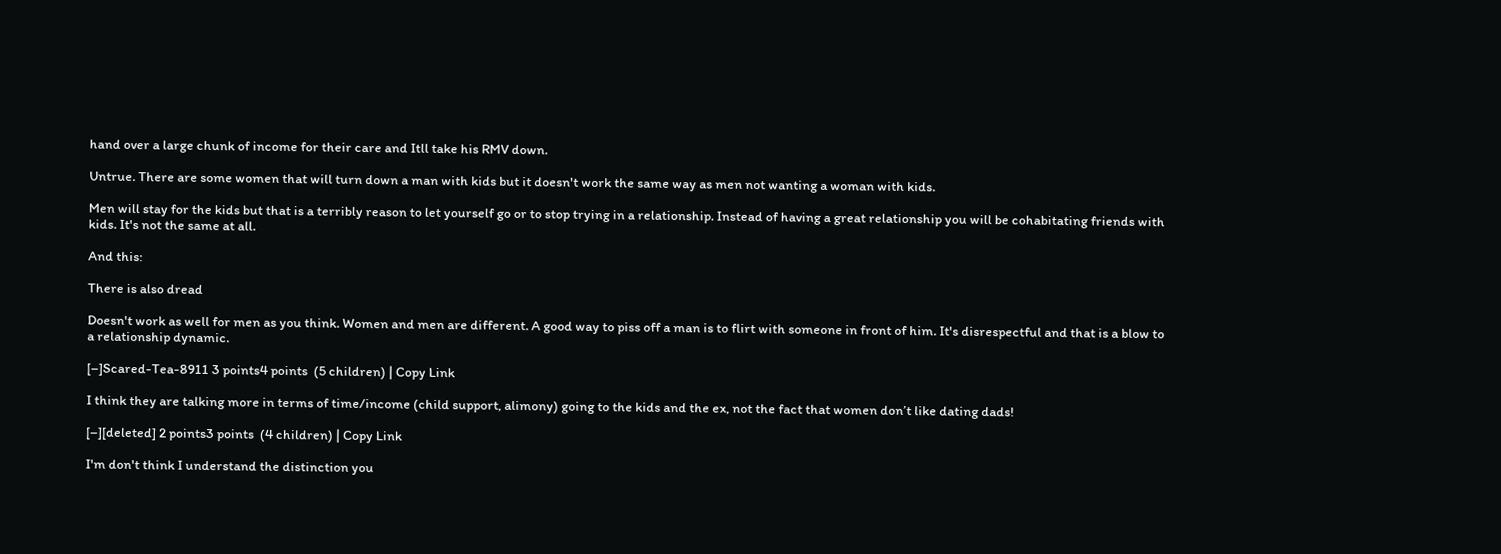hand over a large chunk of income for their care and Itll take his RMV down.

Untrue. There are some women that will turn down a man with kids but it doesn't work the same way as men not wanting a woman with kids.

Men will stay for the kids but that is a terribly reason to let yourself go or to stop trying in a relationship. Instead of having a great relationship you will be cohabitating friends with kids. It's not the same at all.

And this:

There is also dread

Doesn't work as well for men as you think. Women and men are different. A good way to piss off a man is to flirt with someone in front of him. It's disrespectful and that is a blow to a relationship dynamic.

[–]Scared-Tea-8911 3 points4 points  (5 children) | Copy Link

I think they are talking more in terms of time/income (child support, alimony) going to the kids and the ex, not the fact that women don’t like dating dads!

[–][deleted] 2 points3 points  (4 children) | Copy Link

I'm don't think I understand the distinction you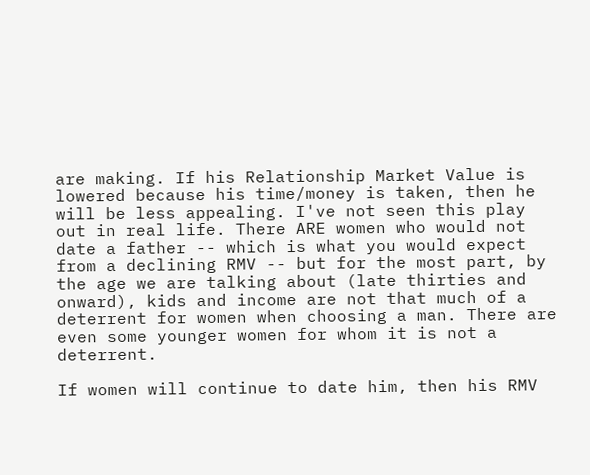are making. If his Relationship Market Value is lowered because his time/money is taken, then he will be less appealing. I've not seen this play out in real life. There ARE women who would not date a father -- which is what you would expect from a declining RMV -- but for the most part, by the age we are talking about (late thirties and onward), kids and income are not that much of a deterrent for women when choosing a man. There are even some younger women for whom it is not a deterrent.

If women will continue to date him, then his RMV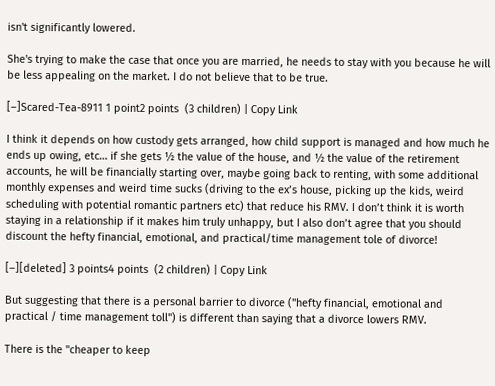isn't significantly lowered.

She's trying to make the case that once you are married, he needs to stay with you because he will be less appealing on the market. I do not believe that to be true.

[–]Scared-Tea-8911 1 point2 points  (3 children) | Copy Link

I think it depends on how custody gets arranged, how child support is managed and how much he ends up owing, etc… if she gets ½ the value of the house, and ½ the value of the retirement accounts, he will be financially starting over, maybe going back to renting, with some additional monthly expenses and weird time sucks (driving to the ex’s house, picking up the kids, weird scheduling with potential romantic partners etc) that reduce his RMV. I don’t think it is worth staying in a relationship if it makes him truly unhappy, but I also don’t agree that you should discount the hefty financial, emotional, and practical/time management tole of divorce!

[–][deleted] 3 points4 points  (2 children) | Copy Link

But suggesting that there is a personal barrier to divorce ("hefty financial, emotional and practical / time management toll") is different than saying that a divorce lowers RMV.

There is the "cheaper to keep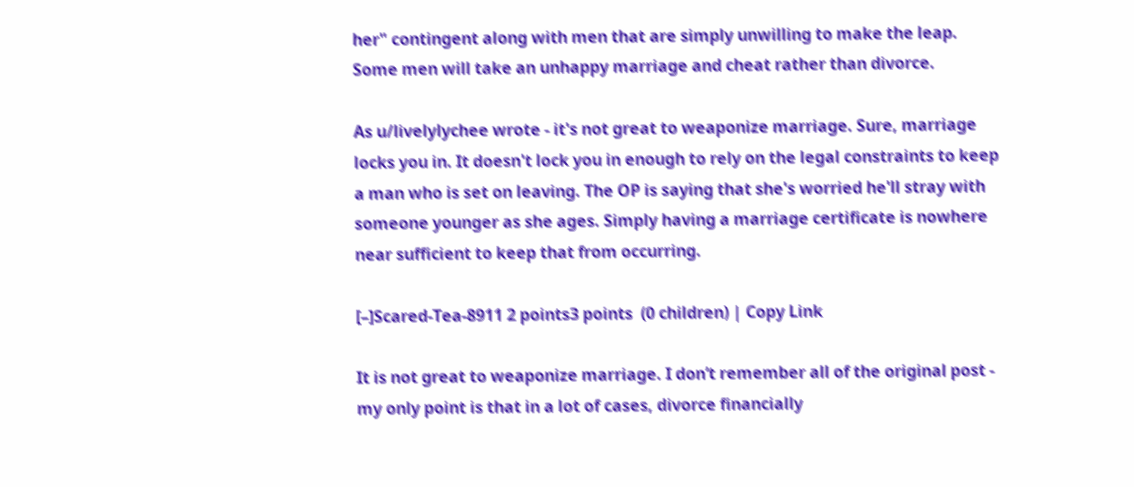her" contingent along with men that are simply unwilling to make the leap. Some men will take an unhappy marriage and cheat rather than divorce.

As u/livelylychee wrote - it's not great to weaponize marriage. Sure, marriage locks you in. It doesn't lock you in enough to rely on the legal constraints to keep a man who is set on leaving. The OP is saying that she's worried he'll stray with someone younger as she ages. Simply having a marriage certificate is nowhere near sufficient to keep that from occurring.

[–]Scared-Tea-8911 2 points3 points  (0 children) | Copy Link

It is not great to weaponize marriage. I don’t remember all of the original post - my only point is that in a lot of cases, divorce financially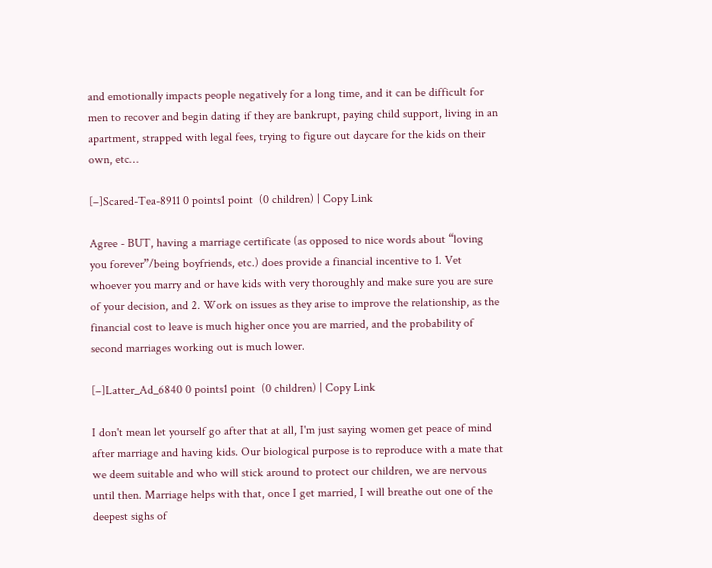and emotionally impacts people negatively for a long time, and it can be difficult for men to recover and begin dating if they are bankrupt, paying child support, living in an apartment, strapped with legal fees, trying to figure out daycare for the kids on their own, etc…

[–]Scared-Tea-8911 0 points1 point  (0 children) | Copy Link

Agree - BUT, having a marriage certificate (as opposed to nice words about “loving you forever”/being boyfriends, etc.) does provide a financial incentive to 1. Vet whoever you marry and or have kids with very thoroughly and make sure you are sure of your decision, and 2. Work on issues as they arise to improve the relationship, as the financial cost to leave is much higher once you are married, and the probability of second marriages working out is much lower.

[–]Latter_Ad_6840 0 points1 point  (0 children) | Copy Link

I don't mean let yourself go after that at all, I'm just saying women get peace of mind after marriage and having kids. Our biological purpose is to reproduce with a mate that we deem suitable and who will stick around to protect our children, we are nervous until then. Marriage helps with that, once I get married, I will breathe out one of the deepest sighs of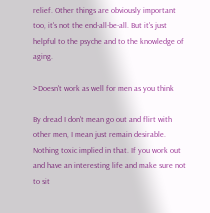relief. Other things are obviously important too, it's not the end-all-be-all. But it's just helpful to the psyche and to the knowledge of aging.

>Doesn't work as well for men as you think

By dread I don't mean go out and flirt with other men, I mean just remain desirable. Nothing toxic implied in that. If you work out and have an interesting life and make sure not to sit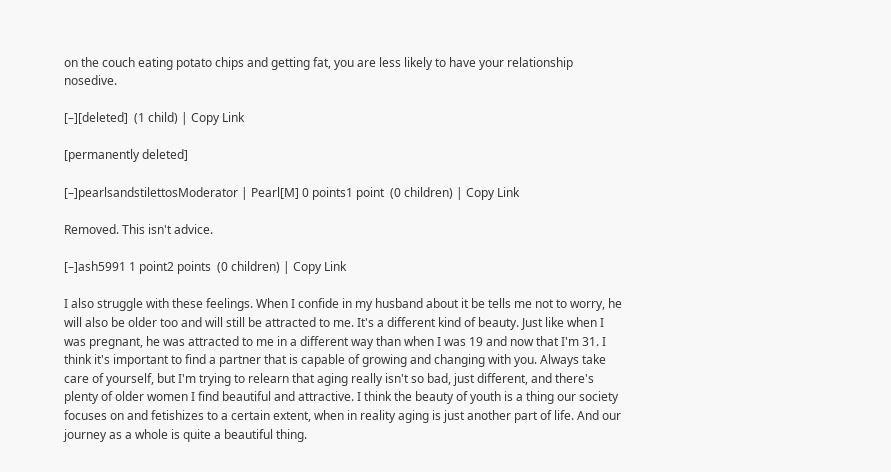on the couch eating potato chips and getting fat, you are less likely to have your relationship nosedive.

[–][deleted]  (1 child) | Copy Link

[permanently deleted]

[–]pearlsandstilettosModerator | Pearl[M] 0 points1 point  (0 children) | Copy Link

Removed. This isn't advice.

[–]ash5991 1 point2 points  (0 children) | Copy Link

I also struggle with these feelings. When I confide in my husband about it be tells me not to worry, he will also be older too and will still be attracted to me. It's a different kind of beauty. Just like when I was pregnant, he was attracted to me in a different way than when I was 19 and now that I'm 31. I think it's important to find a partner that is capable of growing and changing with you. Always take care of yourself, but I'm trying to relearn that aging really isn't so bad, just different, and there's plenty of older women I find beautiful and attractive. I think the beauty of youth is a thing our society focuses on and fetishizes to a certain extent, when in reality aging is just another part of life. And our journey as a whole is quite a beautiful thing.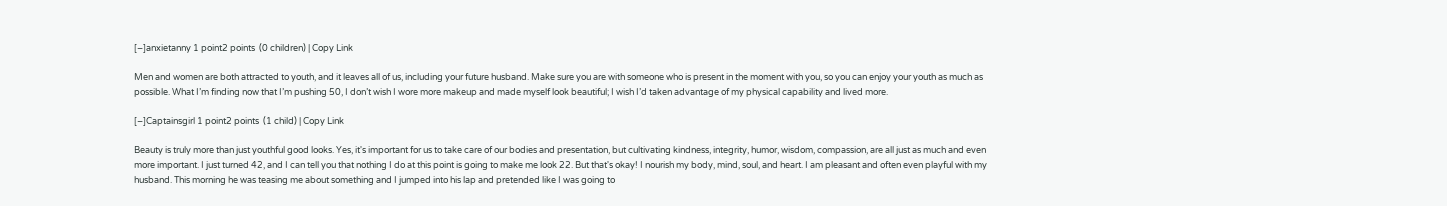[–]anxietanny 1 point2 points  (0 children) | Copy Link

Men and women are both attracted to youth, and it leaves all of us, including your future husband. Make sure you are with someone who is present in the moment with you, so you can enjoy your youth as much as possible. What I’m finding now that I’m pushing 50, I don’t wish I wore more makeup and made myself look beautiful; I wish I’d taken advantage of my physical capability and lived more.

[–]Captainsgirl 1 point2 points  (1 child) | Copy Link

Beauty is truly more than just youthful good looks. Yes, it's important for us to take care of our bodies and presentation, but cultivating kindness, integrity, humor, wisdom, compassion, are all just as much and even more important. I just turned 42, and I can tell you that nothing I do at this point is going to make me look 22. But that's okay! I nourish my body, mind, soul, and heart. I am pleasant and often even playful with my husband. This morning he was teasing me about something and I jumped into his lap and pretended like I was going to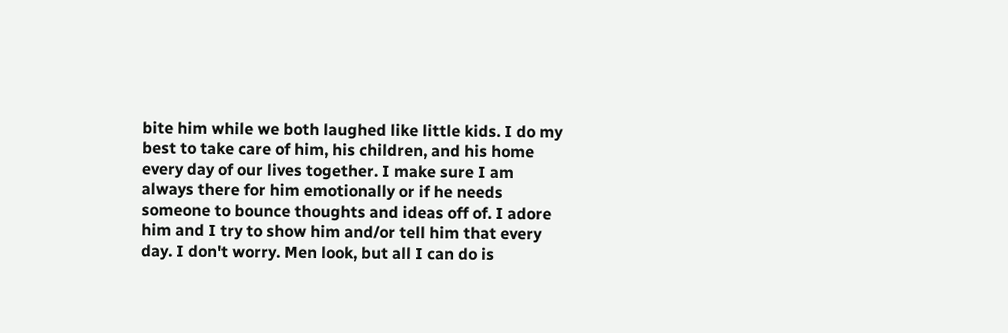bite him while we both laughed like little kids. I do my best to take care of him, his children, and his home every day of our lives together. I make sure I am always there for him emotionally or if he needs someone to bounce thoughts and ideas off of. I adore him and I try to show him and/or tell him that every day. I don't worry. Men look, but all I can do is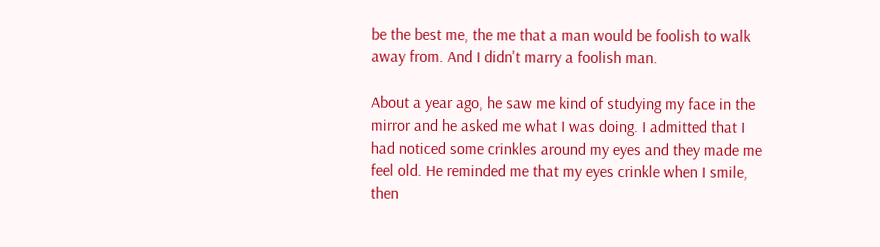be the best me, the me that a man would be foolish to walk away from. And I didn't marry a foolish man.

About a year ago, he saw me kind of studying my face in the mirror and he asked me what I was doing. I admitted that I had noticed some crinkles around my eyes and they made me feel old. He reminded me that my eyes crinkle when I smile, then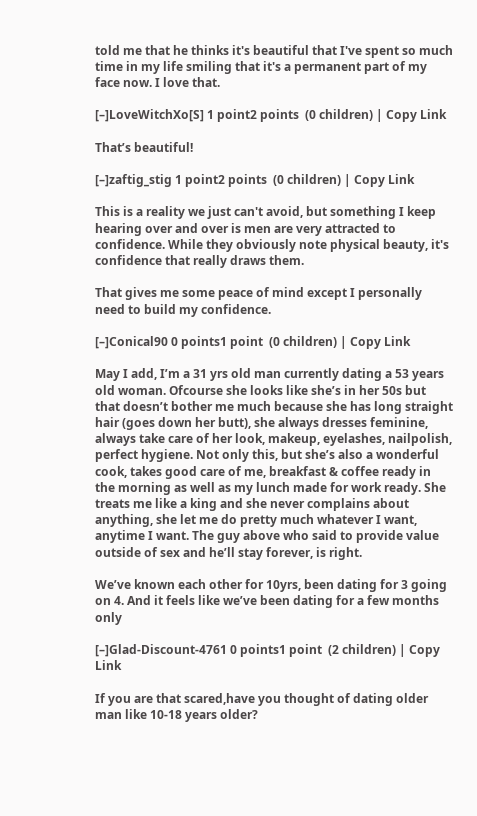told me that he thinks it's beautiful that I've spent so much time in my life smiling that it's a permanent part of my face now. I love that.

[–]LoveWitchXo[S] 1 point2 points  (0 children) | Copy Link

That’s beautiful!

[–]zaftig_stig 1 point2 points  (0 children) | Copy Link

This is a reality we just can't avoid, but something I keep hearing over and over is men are very attracted to confidence. While they obviously note physical beauty, it's confidence that really draws them.

That gives me some peace of mind except I personally need to build my confidence.

[–]Conical90 0 points1 point  (0 children) | Copy Link

May I add, I’m a 31 yrs old man currently dating a 53 years old woman. Ofcourse she looks like she’s in her 50s but that doesn’t bother me much because she has long straight hair (goes down her butt), she always dresses feminine, always take care of her look, makeup, eyelashes, nailpolish, perfect hygiene. Not only this, but she’s also a wonderful cook, takes good care of me, breakfast & coffee ready in the morning as well as my lunch made for work ready. She treats me like a king and she never complains about anything, she let me do pretty much whatever I want, anytime I want. The guy above who said to provide value outside of sex and he’ll stay forever, is right.

We’ve known each other for 10yrs, been dating for 3 going on 4. And it feels like we’ve been dating for a few months only

[–]Glad-Discount-4761 0 points1 point  (2 children) | Copy Link

If you are that scared,have you thought of dating older man like 10-18 years older?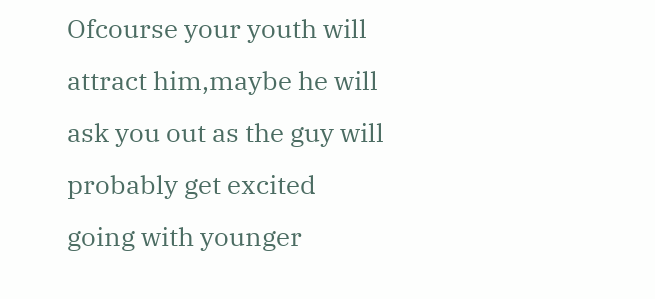Ofcourse your youth will attract him,maybe he will ask you out as the guy will probably get excited going with younger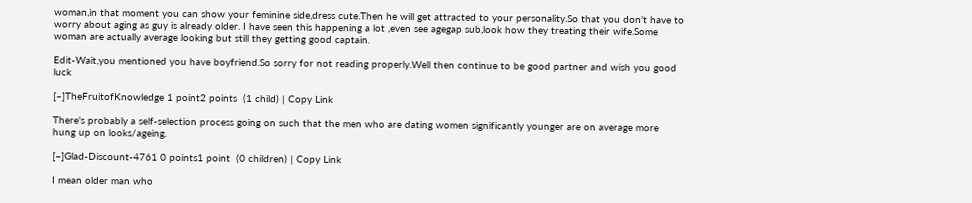woman,in that moment you can show your feminine side,dress cute.Then he will get attracted to your personality.So that you don't have to worry about aging as guy is already older. I have seen this happening a lot ,even see agegap sub,look how they treating their wife.Some woman are actually average looking but still they getting good captain.

Edit-Wait,you mentioned you have boyfriend.So sorry for not reading properly.Well then continue to be good partner and wish you good luck

[–]TheFruitofKnowledge 1 point2 points  (1 child) | Copy Link

There's probably a self-selection process going on such that the men who are dating women significantly younger are on average more hung up on looks/ageing.

[–]Glad-Discount-4761 0 points1 point  (0 children) | Copy Link

I mean older man who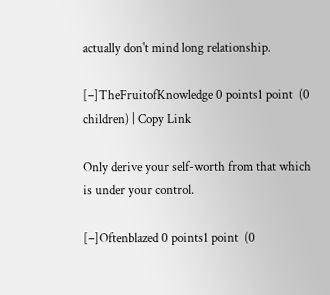actually don't mind long relationship.

[–]TheFruitofKnowledge 0 points1 point  (0 children) | Copy Link

Only derive your self-worth from that which is under your control.

[–]Oftenblazed 0 points1 point  (0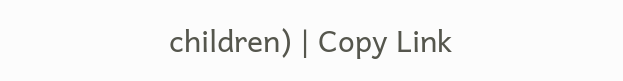children) | Copy Link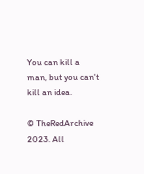You can kill a man, but you can't kill an idea.

© TheRedArchive 2023. All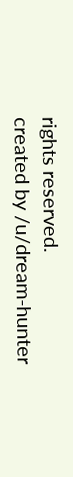rights reserved.
created by /u/dream-hunter